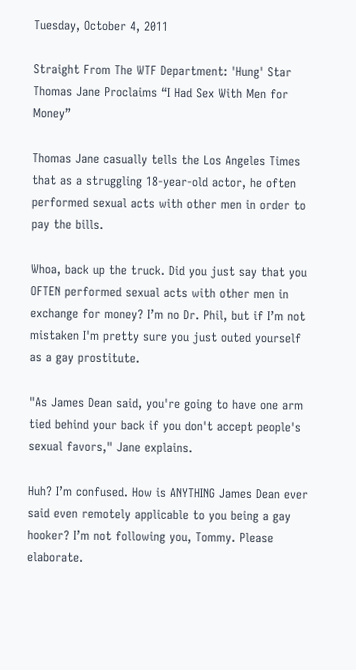Tuesday, October 4, 2011

Straight From The WTF Department: 'Hung' Star Thomas Jane Proclaims “I Had Sex With Men for Money”

Thomas Jane casually tells the Los Angeles Times that as a struggling 18-year-old actor, he often performed sexual acts with other men in order to pay the bills.

Whoa, back up the truck. Did you just say that you OFTEN performed sexual acts with other men in exchange for money? I’m no Dr. Phil, but if I’m not mistaken I'm pretty sure you just outed yourself as a gay prostitute.

"As James Dean said, you're going to have one arm tied behind your back if you don't accept people's sexual favors," Jane explains.

Huh? I’m confused. How is ANYTHING James Dean ever said even remotely applicable to you being a gay hooker? I’m not following you, Tommy. Please elaborate.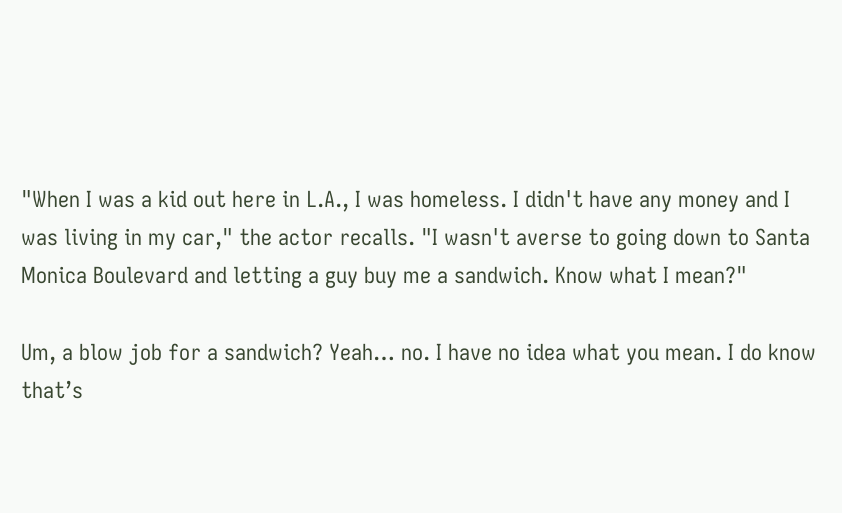"When I was a kid out here in L.A., I was homeless. I didn't have any money and I was living in my car," the actor recalls. "I wasn't averse to going down to Santa Monica Boulevard and letting a guy buy me a sandwich. Know what I mean?"

Um, a blow job for a sandwich? Yeah… no. I have no idea what you mean. I do know that’s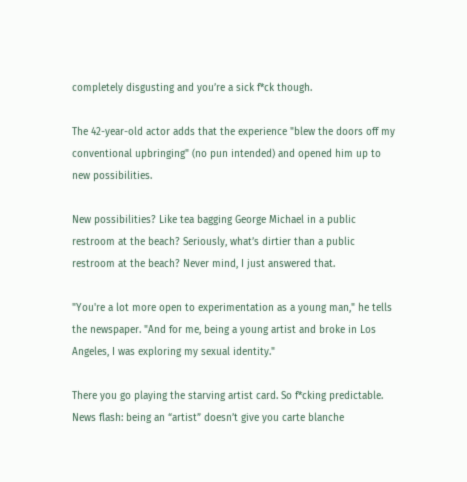completely disgusting and you’re a sick f*ck though.

The 42-year-old actor adds that the experience "blew the doors off my conventional upbringing" (no pun intended) and opened him up to new possibilities.

New possibilities? Like tea bagging George Michael in a public restroom at the beach? Seriously, what’s dirtier than a public restroom at the beach? Never mind, I just answered that.

"You're a lot more open to experimentation as a young man," he tells the newspaper. "And for me, being a young artist and broke in Los Angeles, I was exploring my sexual identity."

There you go playing the starving artist card. So f*cking predictable. News flash: being an “artist” doesn’t give you carte blanche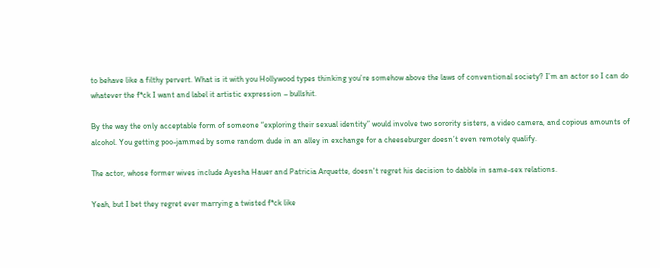to behave like a filthy pervert. What is it with you Hollywood types thinking you’re somehow above the laws of conventional society? I’m an actor so I can do whatever the f*ck I want and label it artistic expression – bullshit.

By the way the only acceptable form of someone “exploring their sexual identity” would involve two sorority sisters, a video camera, and copious amounts of alcohol. You getting poo-jammed by some random dude in an alley in exchange for a cheeseburger doesn’t even remotely qualify.

The actor, whose former wives include Ayesha Hauer and Patricia Arquette, doesn't regret his decision to dabble in same-sex relations.

Yeah, but I bet they regret ever marrying a twisted f*ck like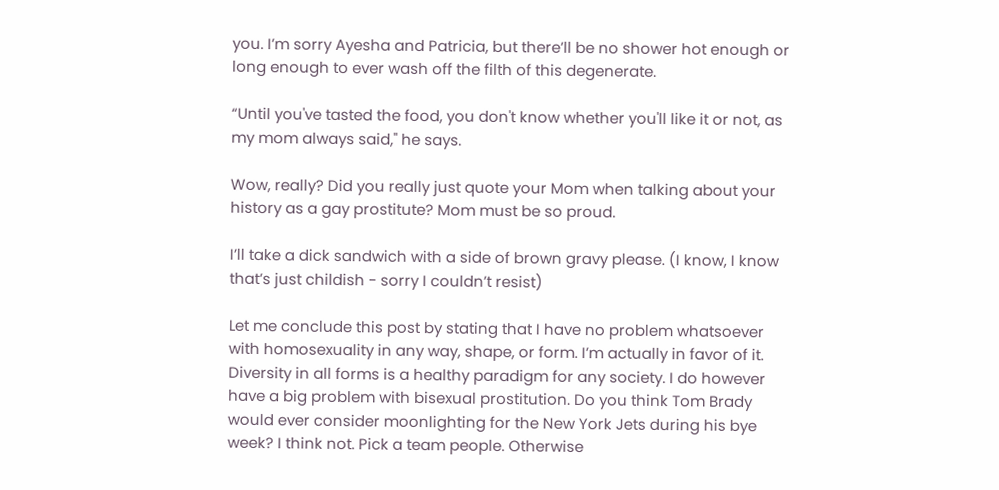you. I’m sorry Ayesha and Patricia, but there’ll be no shower hot enough or long enough to ever wash off the filth of this degenerate.

“Until you've tasted the food, you don't know whether you'll like it or not, as my mom always said," he says.

Wow, really? Did you really just quote your Mom when talking about your history as a gay prostitute? Mom must be so proud.

I’ll take a dick sandwich with a side of brown gravy please. (I know, I know that’s just childish - sorry I couldn’t resist)

Let me conclude this post by stating that I have no problem whatsoever with homosexuality in any way, shape, or form. I’m actually in favor of it. Diversity in all forms is a healthy paradigm for any society. I do however have a big problem with bisexual prostitution. Do you think Tom Brady would ever consider moonlighting for the New York Jets during his bye week? I think not. Pick a team people. Otherwise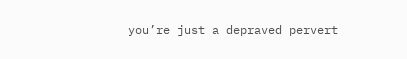you’re just a depraved pervert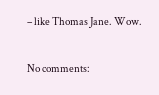– like Thomas Jane. Wow.

No comments: